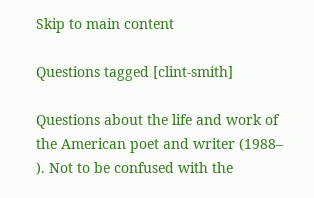Skip to main content

Questions tagged [clint-smith]

Questions about the life and work of the American poet and writer (1988– ). Not to be confused with the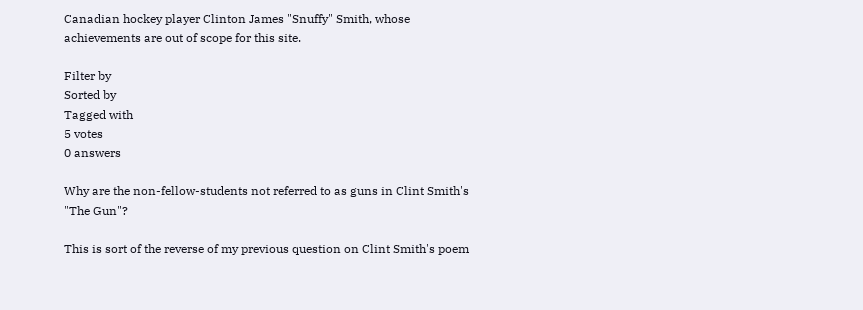Canadian hockey player Clinton James "Snuffy" Smith, whose achievements are out of scope for this site.

Filter by
Sorted by
Tagged with
5 votes
0 answers

Why are the non-fellow-students not referred to as guns in Clint Smith's "The Gun"?

This is sort of the reverse of my previous question on Clint Smith's poem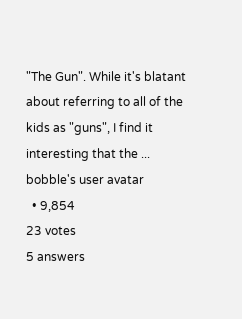"The Gun". While it's blatant about referring to all of the kids as "guns", I find it interesting that the ...
bobble's user avatar
  • 9,854
23 votes
5 answers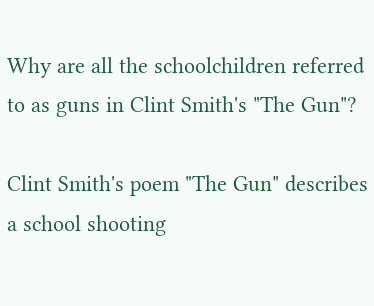Why are all the schoolchildren referred to as guns in Clint Smith's "The Gun"?

Clint Smith's poem "The Gun" describes a school shooting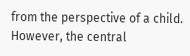from the perspective of a child. However, the central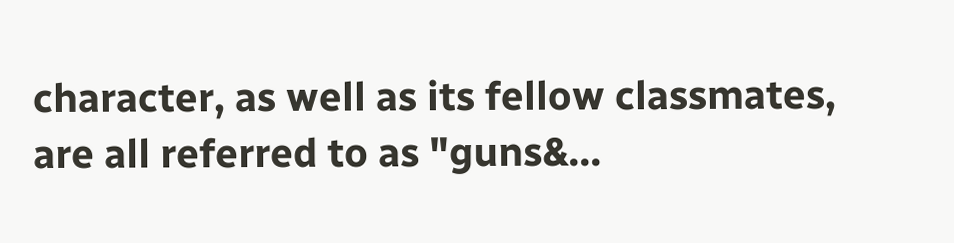character, as well as its fellow classmates, are all referred to as "guns&...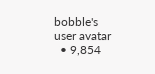bobble's user avatar
  • 9,854